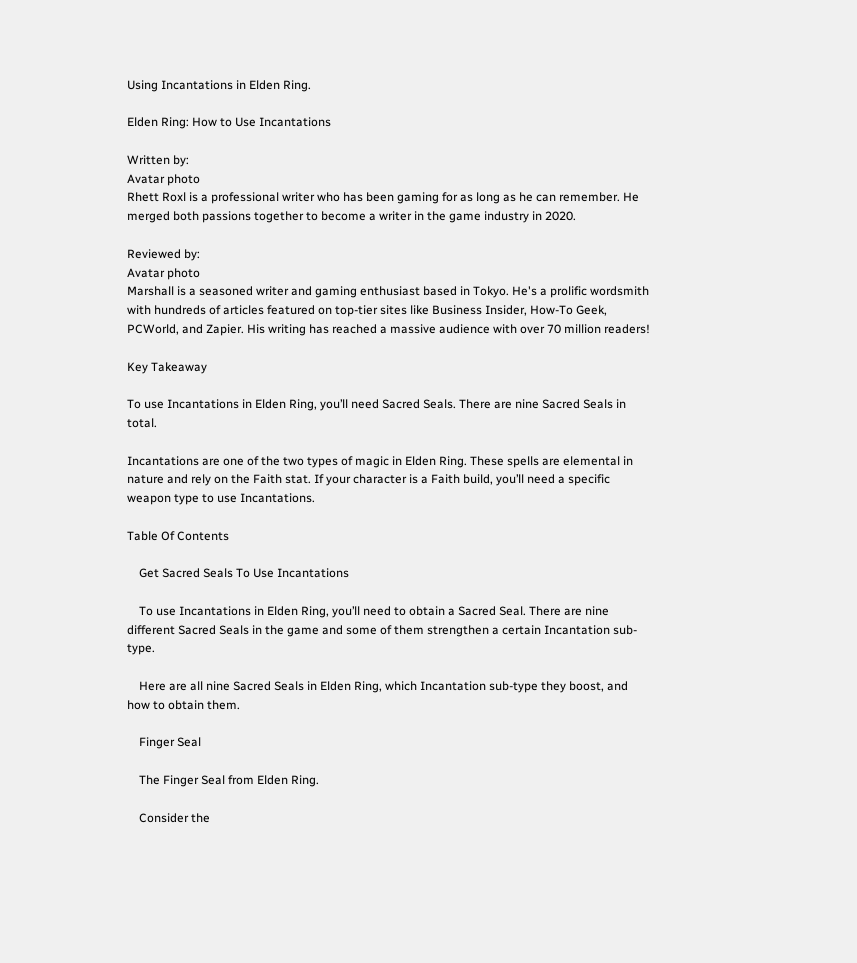Using Incantations in Elden Ring.

Elden Ring: How to Use Incantations

Written by:
Avatar photo
Rhett Roxl is a professional writer who has been gaming for as long as he can remember. He merged both passions together to become a writer in the game industry in 2020.

Reviewed by:
Avatar photo
Marshall is a seasoned writer and gaming enthusiast based in Tokyo. He's a prolific wordsmith with hundreds of articles featured on top-tier sites like Business Insider, How-To Geek, PCWorld, and Zapier. His writing has reached a massive audience with over 70 million readers!

Key Takeaway

To use Incantations in Elden Ring, you’ll need Sacred Seals. There are nine Sacred Seals in total.

Incantations are one of the two types of magic in Elden Ring. These spells are elemental in nature and rely on the Faith stat. If your character is a Faith build, you’ll need a specific weapon type to use Incantations.

Table Of Contents

    Get Sacred Seals To Use Incantations

    To use Incantations in Elden Ring, you’ll need to obtain a Sacred Seal. There are nine different Sacred Seals in the game and some of them strengthen a certain Incantation sub-type.

    Here are all nine Sacred Seals in Elden Ring, which Incantation sub-type they boost, and how to obtain them.

    Finger Seal

    The Finger Seal from Elden Ring.

    Consider the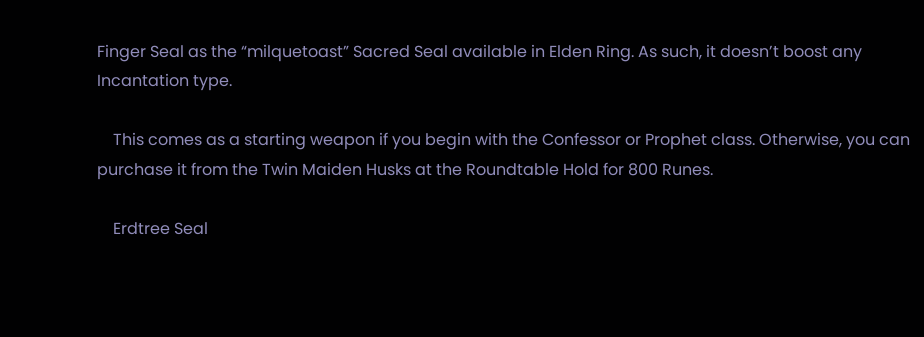Finger Seal as the “milquetoast” Sacred Seal available in Elden Ring. As such, it doesn’t boost any Incantation type.

    This comes as a starting weapon if you begin with the Confessor or Prophet class. Otherwise, you can purchase it from the Twin Maiden Husks at the Roundtable Hold for 800 Runes.

    Erdtree Seal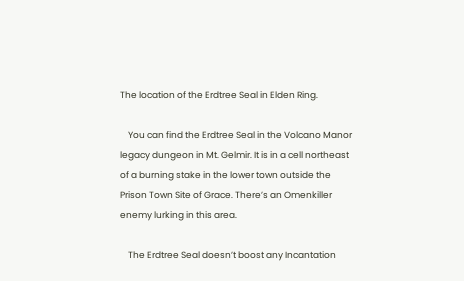The location of the Erdtree Seal in Elden Ring.

    You can find the Erdtree Seal in the Volcano Manor legacy dungeon in Mt. Gelmir. It is in a cell northeast of a burning stake in the lower town outside the Prison Town Site of Grace. There’s an Omenkiller enemy lurking in this area.

    The Erdtree Seal doesn’t boost any Incantation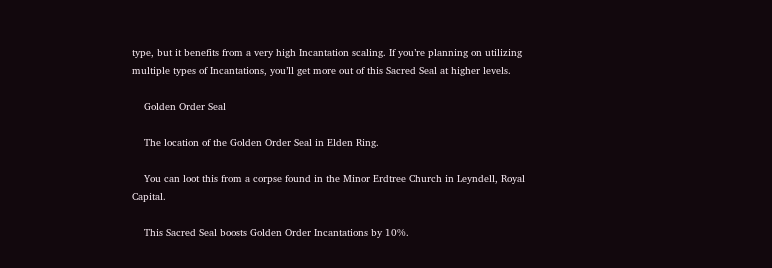type, but it benefits from a very high Incantation scaling. If you’re planning on utilizing multiple types of Incantations, you’ll get more out of this Sacred Seal at higher levels.

    Golden Order Seal

    The location of the Golden Order Seal in Elden Ring.

    You can loot this from a corpse found in the Minor Erdtree Church in Leyndell, Royal Capital.

    This Sacred Seal boosts Golden Order Incantations by 10%.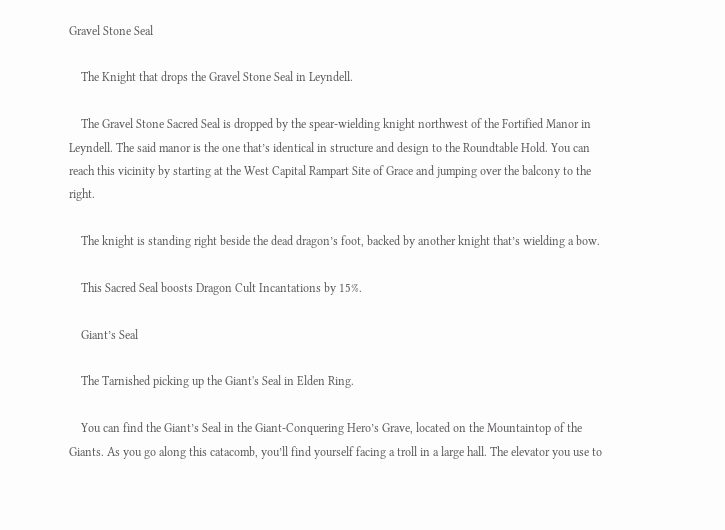Gravel Stone Seal

    The Knight that drops the Gravel Stone Seal in Leyndell.

    The Gravel Stone Sacred Seal is dropped by the spear-wielding knight northwest of the Fortified Manor in Leyndell. The said manor is the one that’s identical in structure and design to the Roundtable Hold. You can reach this vicinity by starting at the West Capital Rampart Site of Grace and jumping over the balcony to the right.

    The knight is standing right beside the dead dragon’s foot, backed by another knight that’s wielding a bow.

    This Sacred Seal boosts Dragon Cult Incantations by 15%.

    Giant’s Seal

    The Tarnished picking up the Giant's Seal in Elden Ring.

    You can find the Giant’s Seal in the Giant-Conquering Hero’s Grave, located on the Mountaintop of the Giants. As you go along this catacomb, you’ll find yourself facing a troll in a large hall. The elevator you use to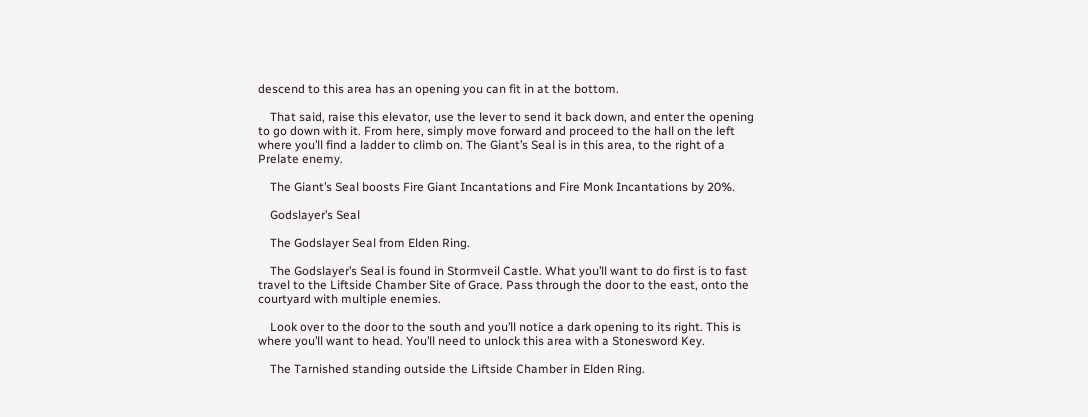descend to this area has an opening you can fit in at the bottom.

    That said, raise this elevator, use the lever to send it back down, and enter the opening to go down with it. From here, simply move forward and proceed to the hall on the left where you’ll find a ladder to climb on. The Giant’s Seal is in this area, to the right of a Prelate enemy.

    The Giant’s Seal boosts Fire Giant Incantations and Fire Monk Incantations by 20%.

    Godslayer’s Seal

    The Godslayer Seal from Elden Ring.

    The Godslayer’s Seal is found in Stormveil Castle. What you’ll want to do first is to fast travel to the Liftside Chamber Site of Grace. Pass through the door to the east, onto the courtyard with multiple enemies.

    Look over to the door to the south and you’ll notice a dark opening to its right. This is where you’ll want to head. You’ll need to unlock this area with a Stonesword Key.

    The Tarnished standing outside the Liftside Chamber in Elden Ring.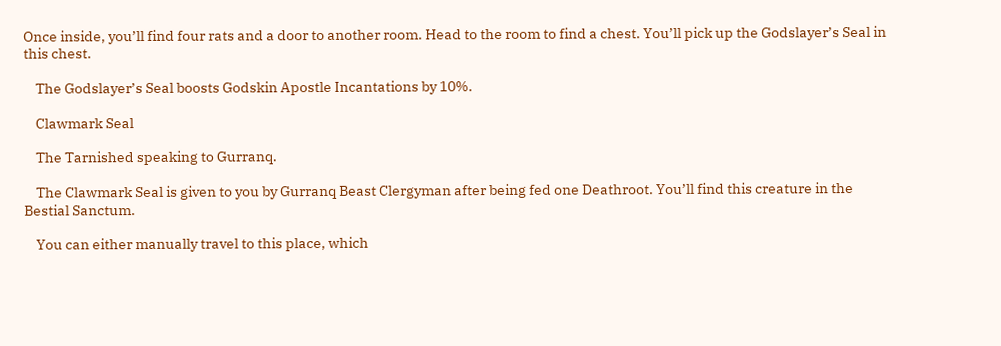Once inside, you’ll find four rats and a door to another room. Head to the room to find a chest. You’ll pick up the Godslayer’s Seal in this chest.

    The Godslayer’s Seal boosts Godskin Apostle Incantations by 10%.

    Clawmark Seal

    The Tarnished speaking to Gurranq.

    The Clawmark Seal is given to you by Gurranq Beast Clergyman after being fed one Deathroot. You’ll find this creature in the Bestial Sanctum.

    You can either manually travel to this place, which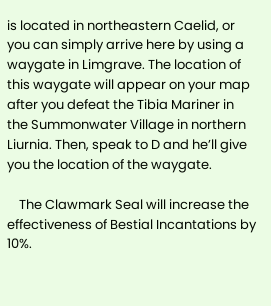is located in northeastern Caelid, or you can simply arrive here by using a waygate in Limgrave. The location of this waygate will appear on your map after you defeat the Tibia Mariner in the Summonwater Village in northern Liurnia. Then, speak to D and he’ll give you the location of the waygate.

    The Clawmark Seal will increase the effectiveness of Bestial Incantations by 10%.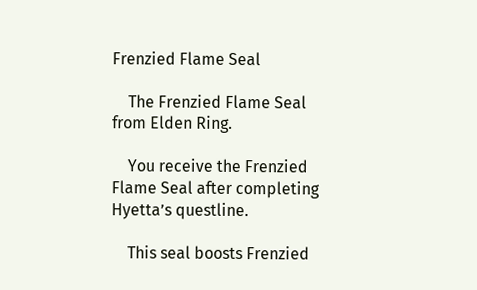Frenzied Flame Seal

    The Frenzied Flame Seal from Elden Ring.

    You receive the Frenzied Flame Seal after completing Hyetta’s questline.

    This seal boosts Frenzied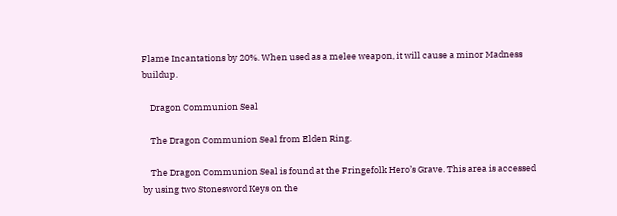Flame Incantations by 20%. When used as a melee weapon, it will cause a minor Madness buildup.

    Dragon Communion Seal

    The Dragon Communion Seal from Elden Ring.

    The Dragon Communion Seal is found at the Fringefolk Hero’s Grave. This area is accessed by using two Stonesword Keys on the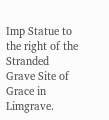Imp Statue to the right of the Stranded Grave Site of Grace in Limgrave.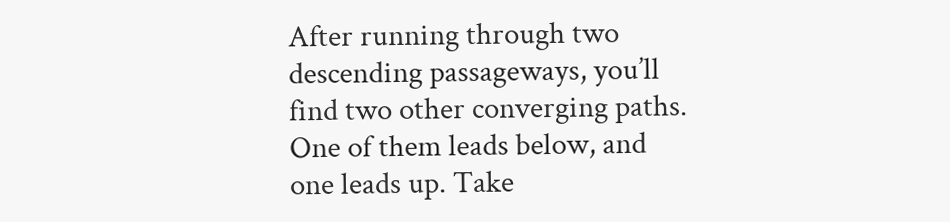After running through two descending passageways, you’ll find two other converging paths. One of them leads below, and one leads up. Take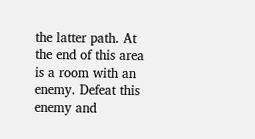the latter path. At the end of this area is a room with an enemy. Defeat this enemy and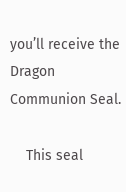you’ll receive the Dragon Communion Seal.

    This seal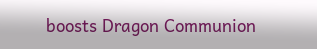boosts Dragon Communion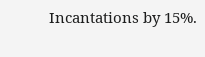Incantations by 15%.